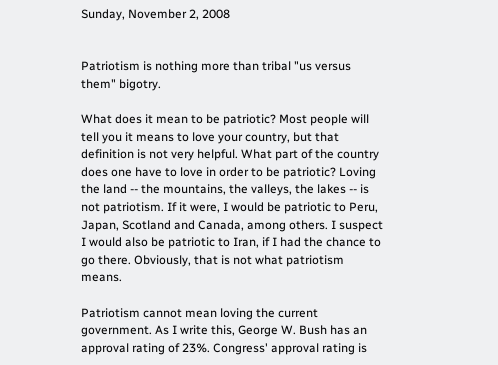Sunday, November 2, 2008


Patriotism is nothing more than tribal "us versus them" bigotry.

What does it mean to be patriotic? Most people will tell you it means to love your country, but that definition is not very helpful. What part of the country does one have to love in order to be patriotic? Loving the land -- the mountains, the valleys, the lakes -- is not patriotism. If it were, I would be patriotic to Peru, Japan, Scotland and Canada, among others. I suspect I would also be patriotic to Iran, if I had the chance to go there. Obviously, that is not what patriotism means.

Patriotism cannot mean loving the current government. As I write this, George W. Bush has an approval rating of 23%. Congress' approval rating is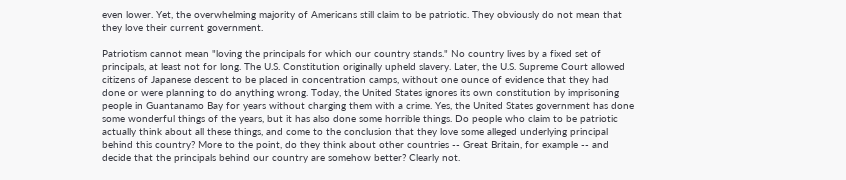even lower. Yet, the overwhelming majority of Americans still claim to be patriotic. They obviously do not mean that they love their current government.

Patriotism cannot mean "loving the principals for which our country stands." No country lives by a fixed set of principals, at least not for long. The U.S. Constitution originally upheld slavery. Later, the U.S. Supreme Court allowed citizens of Japanese descent to be placed in concentration camps, without one ounce of evidence that they had done or were planning to do anything wrong. Today, the United States ignores its own constitution by imprisoning people in Guantanamo Bay for years without charging them with a crime. Yes, the United States government has done some wonderful things of the years, but it has also done some horrible things. Do people who claim to be patriotic actually think about all these things, and come to the conclusion that they love some alleged underlying principal behind this country? More to the point, do they think about other countries -- Great Britain, for example -- and decide that the principals behind our country are somehow better? Clearly not.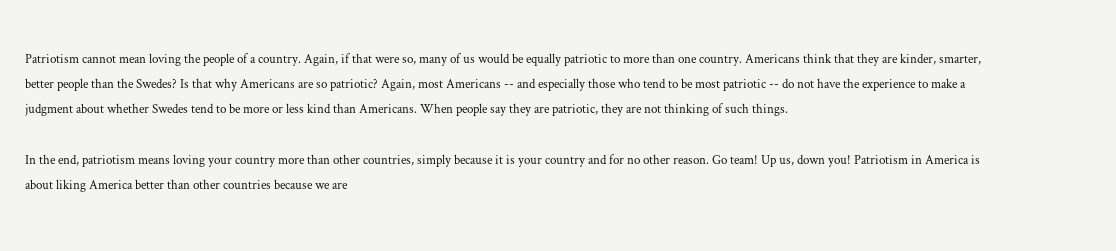Patriotism cannot mean loving the people of a country. Again, if that were so, many of us would be equally patriotic to more than one country. Americans think that they are kinder, smarter, better people than the Swedes? Is that why Americans are so patriotic? Again, most Americans -- and especially those who tend to be most patriotic -- do not have the experience to make a judgment about whether Swedes tend to be more or less kind than Americans. When people say they are patriotic, they are not thinking of such things.

In the end, patriotism means loving your country more than other countries, simply because it is your country and for no other reason. Go team! Up us, down you! Patriotism in America is about liking America better than other countries because we are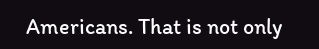Americans. That is not only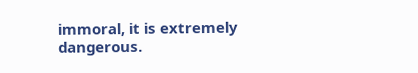immoral, it is extremely dangerous.